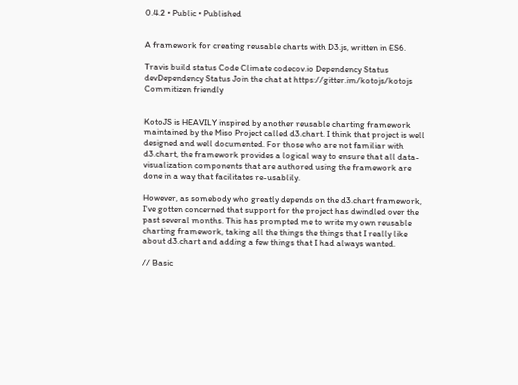0.4.2 • Public • Published


A framework for creating reusable charts with D3.js, written in ES6.

Travis build status Code Climate codecov.io Dependency Status devDependency Status Join the chat at https://gitter.im/kotojs/kotojs Commitizen friendly


KotoJS is HEAVILY inspired by another reusable charting framework maintained by the Miso Project called d3.chart. I think that project is well designed and well documented. For those who are not familiar with d3.chart, the framework provides a logical way to ensure that all data-visualization components that are authored using the framework are done in a way that facilitates re-usablily.

However, as somebody who greatly depends on the d3.chart framework, I've gotten concerned that support for the project has dwindled over the past several months. This has prompted me to write my own reusable charting framework, taking all the things the things that I really like about d3.chart and adding a few things that I had always wanted.

// Basic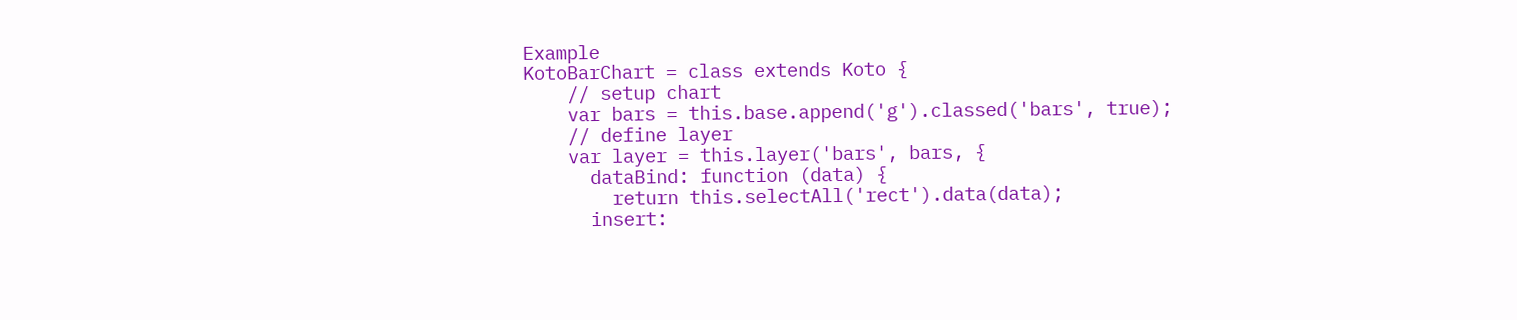Example
KotoBarChart = class extends Koto {
    // setup chart
    var bars = this.base.append('g').classed('bars', true);
    // define layer
    var layer = this.layer('bars', bars, {
      dataBind: function (data) {
        return this.selectAll('rect').data(data);
      insert: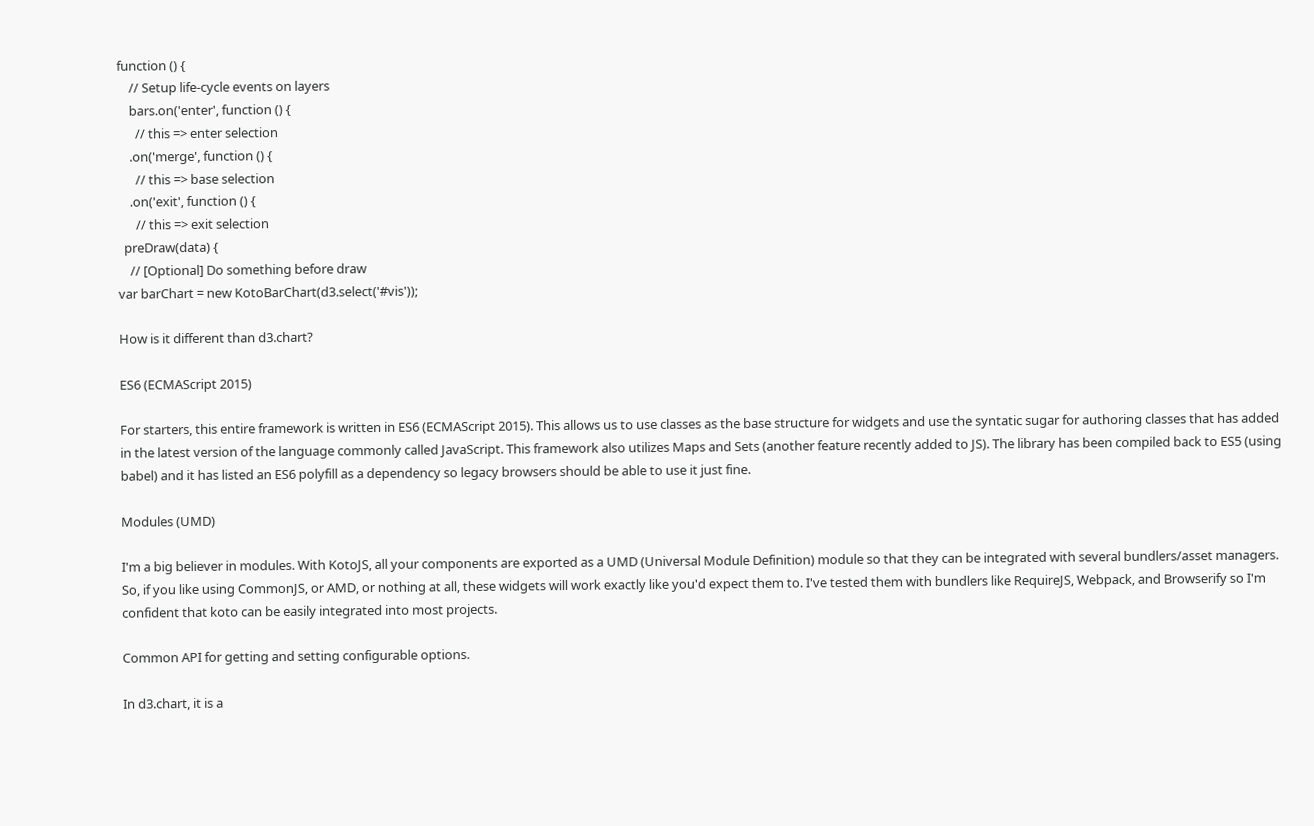function () {
    // Setup life-cycle events on layers
    bars.on('enter', function () {
      // this => enter selection
    .on('merge', function () {
      // this => base selection
    .on('exit', function () {
      // this => exit selection
  preDraw(data) {
    // [Optional] Do something before draw
var barChart = new KotoBarChart(d3.select('#vis'));

How is it different than d3.chart?

ES6 (ECMAScript 2015)

For starters, this entire framework is written in ES6 (ECMAScript 2015). This allows us to use classes as the base structure for widgets and use the syntatic sugar for authoring classes that has added in the latest version of the language commonly called JavaScript. This framework also utilizes Maps and Sets (another feature recently added to JS). The library has been compiled back to ES5 (using babel) and it has listed an ES6 polyfill as a dependency so legacy browsers should be able to use it just fine.

Modules (UMD)

I'm a big believer in modules. With KotoJS, all your components are exported as a UMD (Universal Module Definition) module so that they can be integrated with several bundlers/asset managers. So, if you like using CommonJS, or AMD, or nothing at all, these widgets will work exactly like you'd expect them to. I've tested them with bundlers like RequireJS, Webpack, and Browserify so I'm confident that koto can be easily integrated into most projects.

Common API for getting and setting configurable options.

In d3.chart, it is a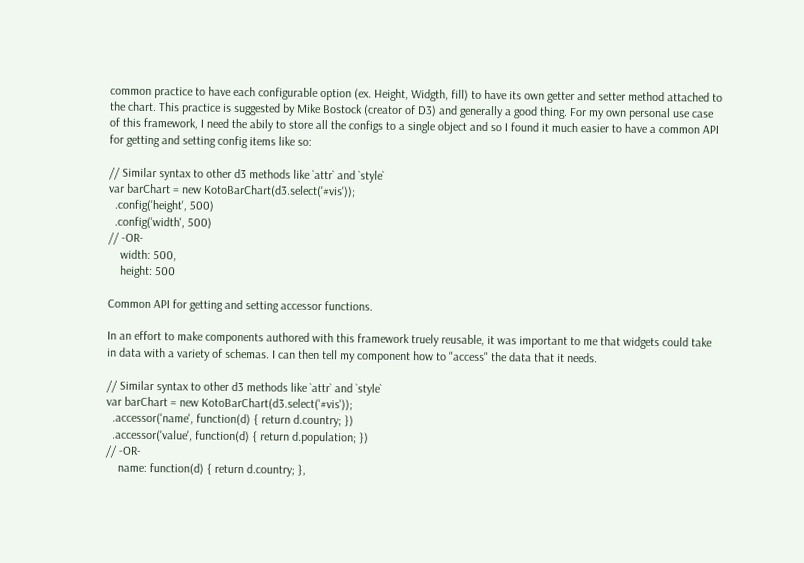common practice to have each configurable option (ex. Height, Widgth, fill) to have its own getter and setter method attached to the chart. This practice is suggested by Mike Bostock (creator of D3) and generally a good thing. For my own personal use case of this framework, I need the abily to store all the configs to a single object and so I found it much easier to have a common API for getting and setting config items like so:

// Similar syntax to other d3 methods like `attr` and `style`
var barChart = new KotoBarChart(d3.select('#vis'));
  .config('height', 500)
  .config('width', 500)
// -OR-
    width: 500,
    height: 500

Common API for getting and setting accessor functions.

In an effort to make components authored with this framework truely reusable, it was important to me that widgets could take in data with a variety of schemas. I can then tell my component how to "access" the data that it needs.

// Similar syntax to other d3 methods like `attr` and `style`
var barChart = new KotoBarChart(d3.select('#vis'));
  .accessor('name', function(d) { return d.country; })
  .accessor('value', function(d) { return d.population; })
// -OR-
    name: function(d) { return d.country; },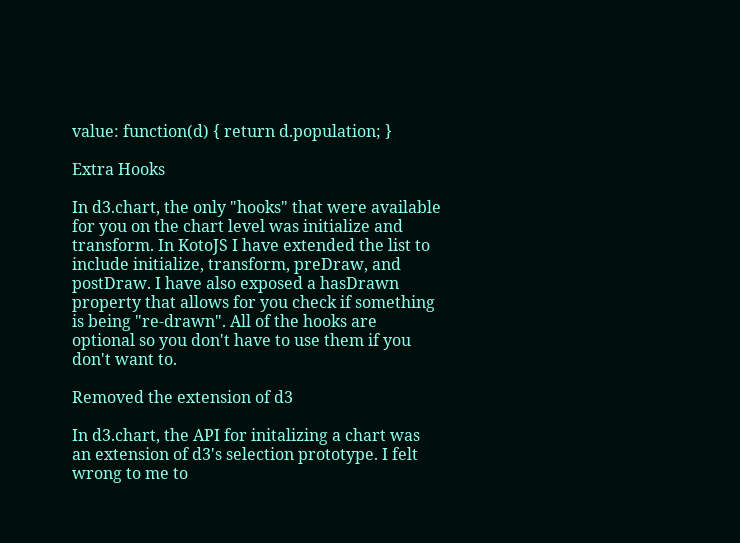value: function(d) { return d.population; }

Extra Hooks

In d3.chart, the only "hooks" that were available for you on the chart level was initialize and transform. In KotoJS I have extended the list to include initialize, transform, preDraw, and postDraw. I have also exposed a hasDrawn property that allows for you check if something is being "re-drawn". All of the hooks are optional so you don't have to use them if you don't want to.

Removed the extension of d3

In d3.chart, the API for initalizing a chart was an extension of d3's selection prototype. I felt wrong to me to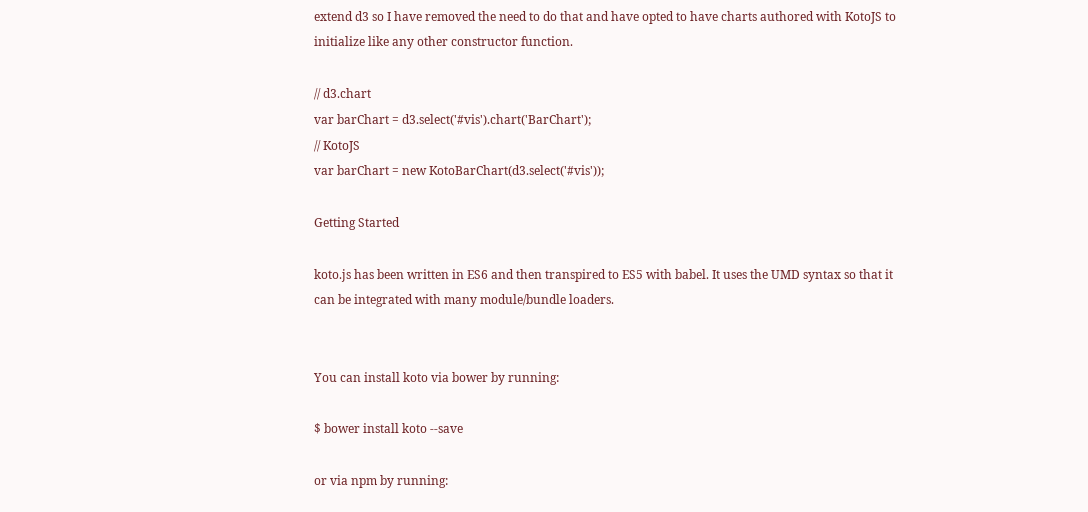extend d3 so I have removed the need to do that and have opted to have charts authored with KotoJS to initialize like any other constructor function.

// d3.chart
var barChart = d3.select('#vis').chart('BarChart');
// KotoJS
var barChart = new KotoBarChart(d3.select('#vis'));

Getting Started

koto.js has been written in ES6 and then transpired to ES5 with babel. It uses the UMD syntax so that it can be integrated with many module/bundle loaders.


You can install koto via bower by running:

$ bower install koto --save

or via npm by running: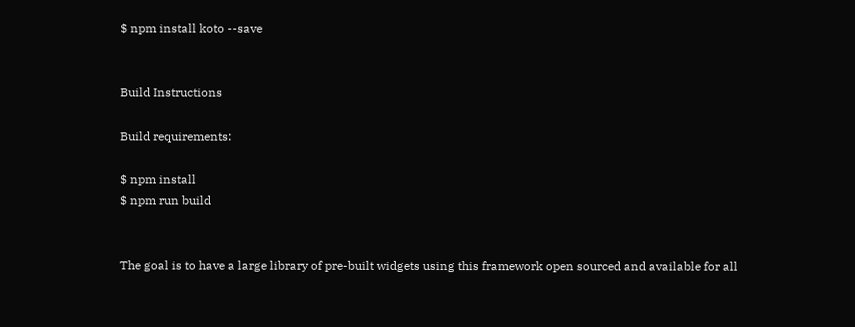$ npm install koto --save


Build Instructions

Build requirements:

$ npm install
$ npm run build


The goal is to have a large library of pre-built widgets using this framework open sourced and available for all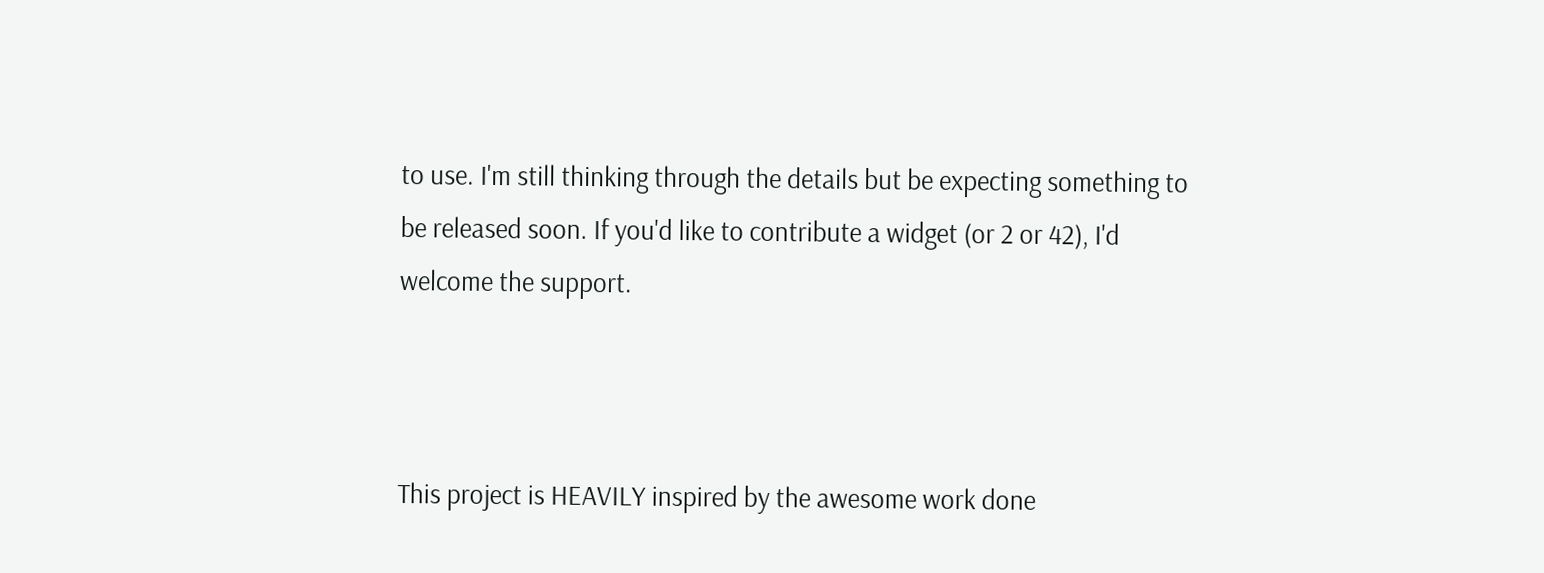to use. I'm still thinking through the details but be expecting something to be released soon. If you'd like to contribute a widget (or 2 or 42), I'd welcome the support.



This project is HEAVILY inspired by the awesome work done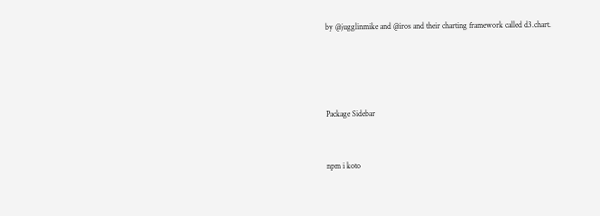by @jugglinmike and @iros and their charting framework called d3.chart.




Package Sidebar


npm i koto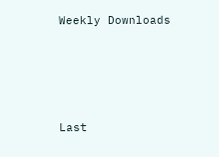Weekly Downloads






Last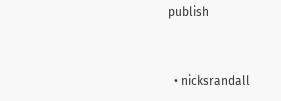publish


  • nicksrandall